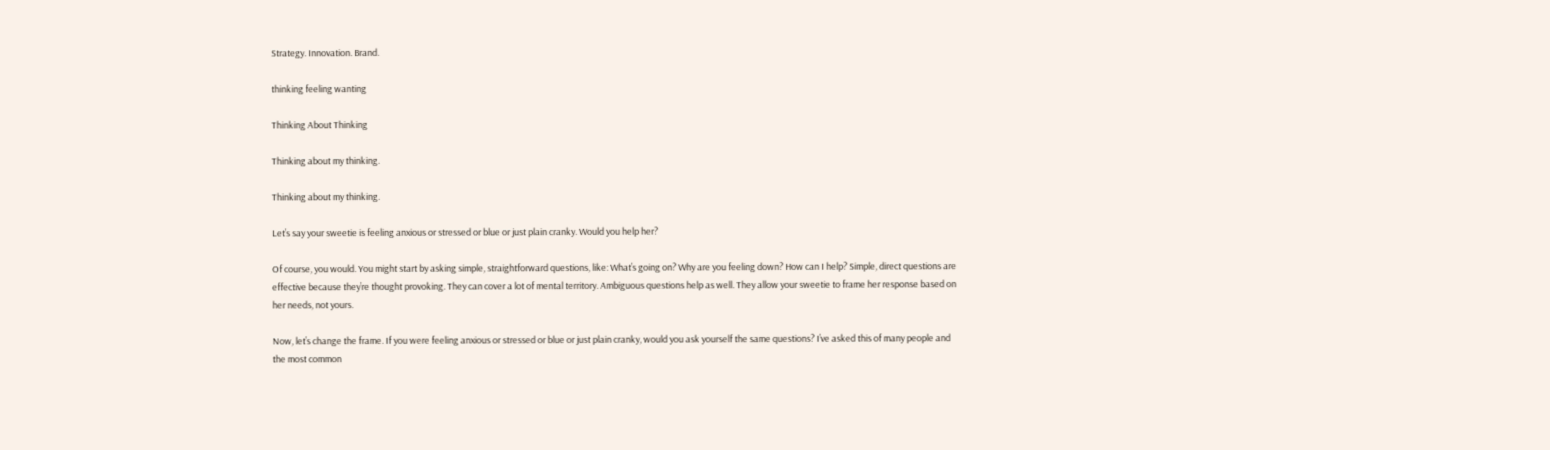Strategy. Innovation. Brand.

thinking feeling wanting

Thinking About Thinking

Thinking about my thinking.

Thinking about my thinking.

Let’s say your sweetie is feeling anxious or stressed or blue or just plain cranky. Would you help her?

Of course, you would. You might start by asking simple, straightforward questions, like: What’s going on? Why are you feeling down? How can I help? Simple, direct questions are effective because they’re thought provoking. They can cover a lot of mental territory. Ambiguous questions help as well. They allow your sweetie to frame her response based on her needs, not yours.

Now, let’s change the frame. If you were feeling anxious or stressed or blue or just plain cranky, would you ask yourself the same questions? I’ve asked this of many people and the most common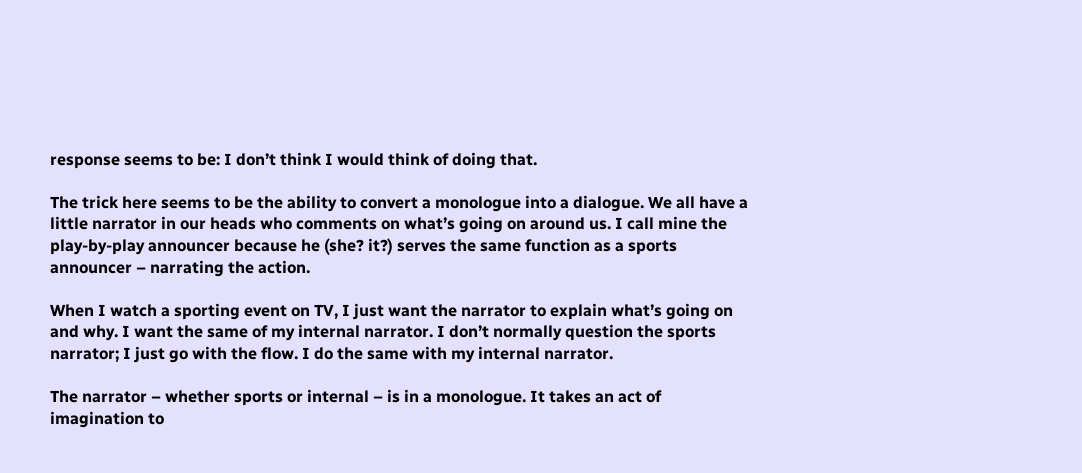response seems to be: I don’t think I would think of doing that.

The trick here seems to be the ability to convert a monologue into a dialogue. We all have a little narrator in our heads who comments on what’s going on around us. I call mine the play-by-play announcer because he (she? it?) serves the same function as a sports announcer – narrating the action.

When I watch a sporting event on TV, I just want the narrator to explain what’s going on and why. I want the same of my internal narrator. I don’t normally question the sports narrator; I just go with the flow. I do the same with my internal narrator.

The narrator – whether sports or internal – is in a monologue. It takes an act of imagination to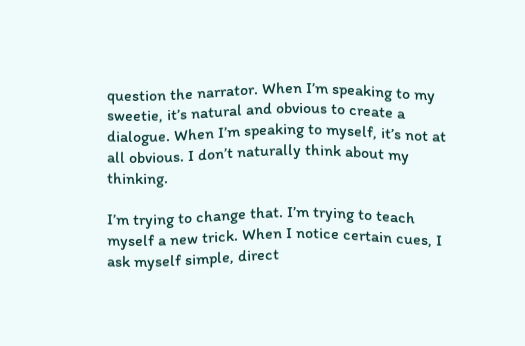question the narrator. When I’m speaking to my sweetie, it’s natural and obvious to create a dialogue. When I’m speaking to myself, it’s not at all obvious. I don’t naturally think about my thinking.

I’m trying to change that. I’m trying to teach myself a new trick. When I notice certain cues, I ask myself simple, direct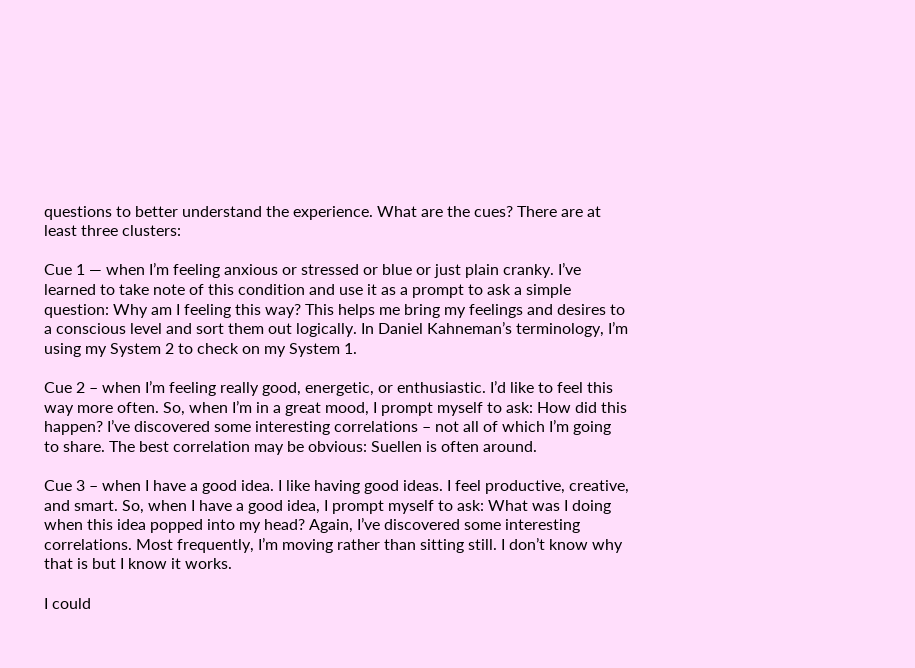questions to better understand the experience. What are the cues? There are at least three clusters:

Cue 1 — when I’m feeling anxious or stressed or blue or just plain cranky. I’ve learned to take note of this condition and use it as a prompt to ask a simple question: Why am I feeling this way? This helps me bring my feelings and desires to a conscious level and sort them out logically. In Daniel Kahneman’s terminology, I’m using my System 2 to check on my System 1.

Cue 2 – when I’m feeling really good, energetic, or enthusiastic. I’d like to feel this way more often. So, when I’m in a great mood, I prompt myself to ask: How did this happen? I’ve discovered some interesting correlations – not all of which I’m going to share. The best correlation may be obvious: Suellen is often around.

Cue 3 – when I have a good idea. I like having good ideas. I feel productive, creative, and smart. So, when I have a good idea, I prompt myself to ask: What was I doing when this idea popped into my head? Again, I’ve discovered some interesting correlations. Most frequently, I’m moving rather than sitting still. I don’t know why that is but I know it works.

I could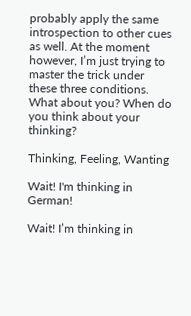probably apply the same introspection to other cues as well. At the moment however, I’m just trying to master the trick under these three conditions. What about you? When do you think about your thinking?

Thinking, Feeling, Wanting

Wait! I'm thinking in German!

Wait! I’m thinking in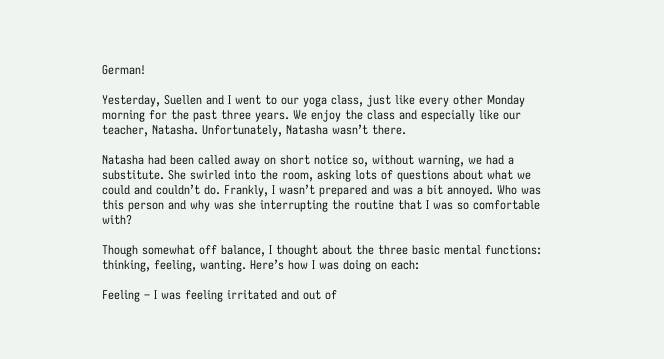German!

Yesterday, Suellen and I went to our yoga class, just like every other Monday morning for the past three years. We enjoy the class and especially like our teacher, Natasha. Unfortunately, Natasha wasn’t there.

Natasha had been called away on short notice so, without warning, we had a substitute. She swirled into the room, asking lots of questions about what we could and couldn’t do. Frankly, I wasn’t prepared and was a bit annoyed. Who was this person and why was she interrupting the routine that I was so comfortable with?

Though somewhat off balance, I thought about the three basic mental functions: thinking, feeling, wanting. Here’s how I was doing on each:

Feeling – I was feeling irritated and out of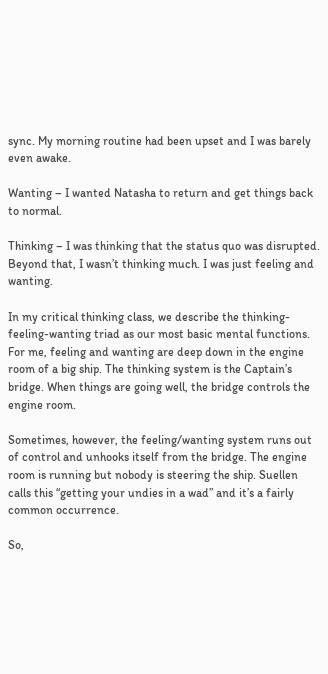sync. My morning routine had been upset and I was barely even awake.

Wanting – I wanted Natasha to return and get things back to normal.

Thinking – I was thinking that the status quo was disrupted. Beyond that, I wasn’t thinking much. I was just feeling and wanting.

In my critical thinking class, we describe the thinking-feeling-wanting triad as our most basic mental functions. For me, feeling and wanting are deep down in the engine room of a big ship. The thinking system is the Captain’s bridge. When things are going well, the bridge controls the engine room.

Sometimes, however, the feeling/wanting system runs out of control and unhooks itself from the bridge. The engine room is running but nobody is steering the ship. Suellen calls this “getting your undies in a wad” and it’s a fairly common occurrence.

So,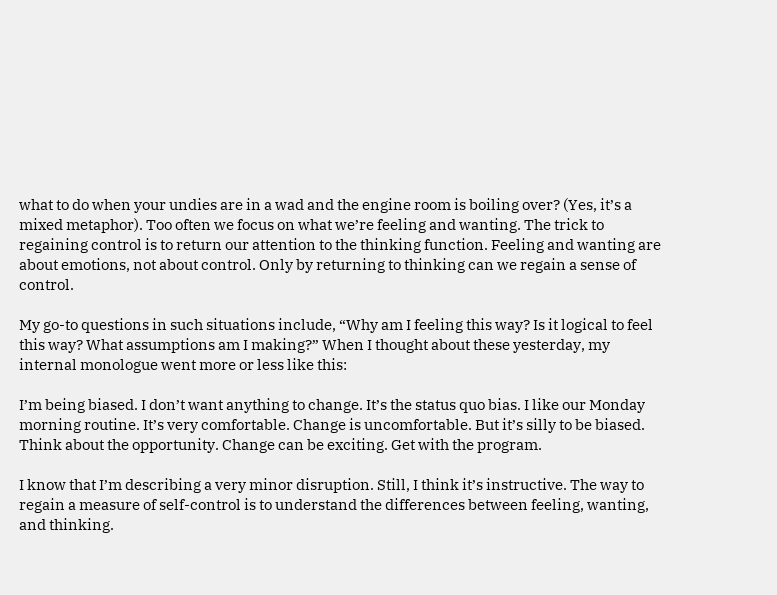what to do when your undies are in a wad and the engine room is boiling over? (Yes, it’s a mixed metaphor). Too often we focus on what we’re feeling and wanting. The trick to regaining control is to return our attention to the thinking function. Feeling and wanting are about emotions, not about control. Only by returning to thinking can we regain a sense of control.

My go-to questions in such situations include, “Why am I feeling this way? Is it logical to feel this way? What assumptions am I making?” When I thought about these yesterday, my internal monologue went more or less like this:

I’m being biased. I don’t want anything to change. It’s the status quo bias. I like our Monday morning routine. It’s very comfortable. Change is uncomfortable. But it’s silly to be biased. Think about the opportunity. Change can be exciting. Get with the program.

I know that I’m describing a very minor disruption. Still, I think it’s instructive. The way to regain a measure of self-control is to understand the differences between feeling, wanting, and thinking.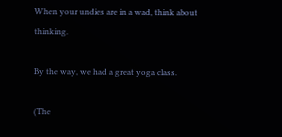When your undies are in a wad, think about thinking.

By the way, we had a great yoga class.

(The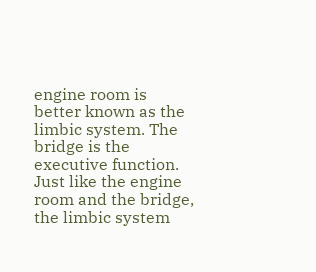engine room is better known as the limbic system. The bridge is the executive function. Just like the engine room and the bridge, the limbic system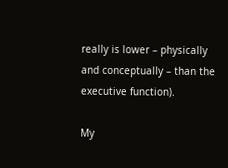really is lower – physically and conceptually – than the executive function).

My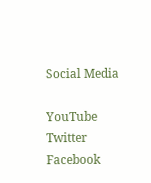Social Media

YouTube Twitter Facebook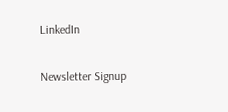LinkedIn

Newsletter Signup